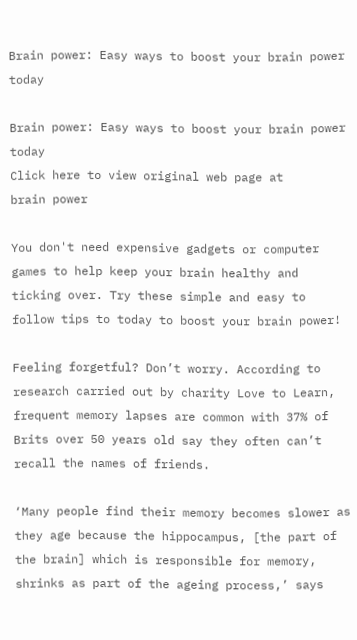Brain power: Easy ways to boost your brain power today

Brain power: Easy ways to boost your brain power today
Click here to view original web page at
brain power

You don't need expensive gadgets or computer games to help keep your brain healthy and ticking over. Try these simple and easy to follow tips to today to boost your brain power!

Feeling forgetful? Don’t worry. According to research carried out by charity Love to Learn, frequent memory lapses are common with 37% of Brits over 50 years old say they often can’t recall the names of friends.

‘Many people find their memory becomes slower as they age because the hippocampus, [the part of the brain] which is responsible for memory, shrinks as part of the ageing process,’ says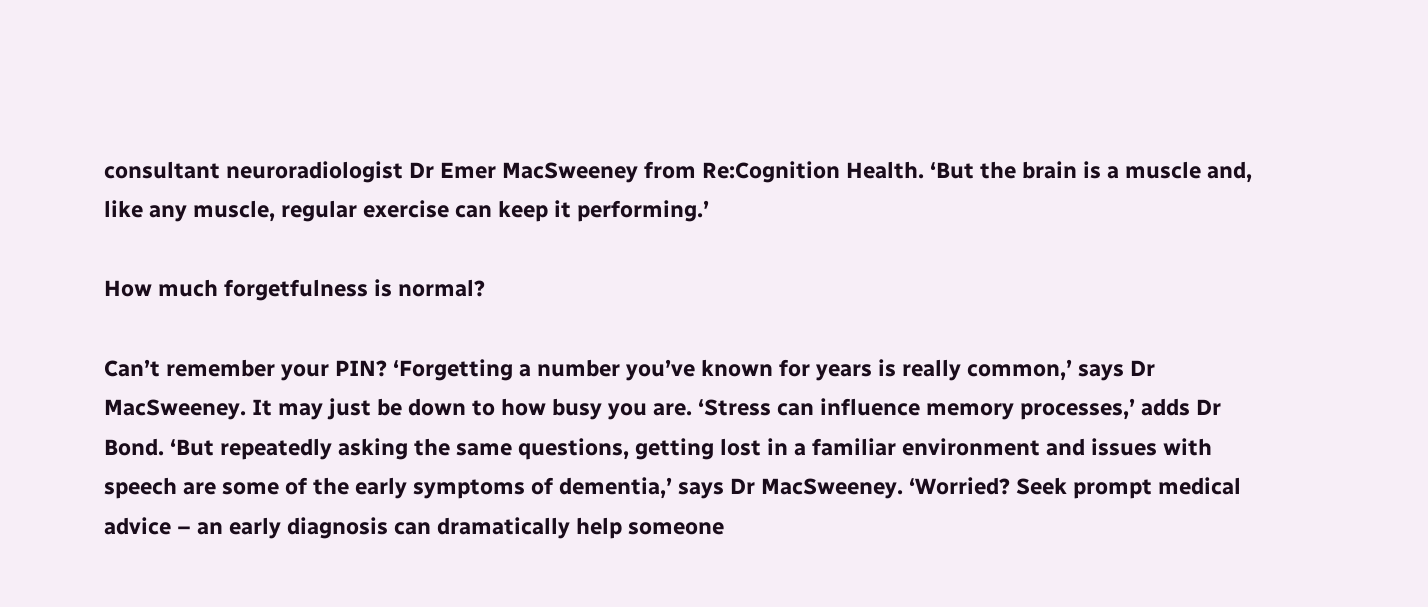consultant neuroradiologist Dr Emer MacSweeney from Re:Cognition Health. ‘But the brain is a muscle and, like any muscle, regular exercise can keep it performing.’

How much forgetfulness is normal?

Can’t remember your PIN? ‘Forgetting a number you’ve known for years is really common,’ says Dr MacSweeney. It may just be down to how busy you are. ‘Stress can influence memory processes,’ adds Dr Bond. ‘But repeatedly asking the same questions, getting lost in a familiar environment and issues with speech are some of the early symptoms of dementia,’ says Dr MacSweeney. ‘Worried? Seek prompt medical advice – an early diagnosis can dramatically help someone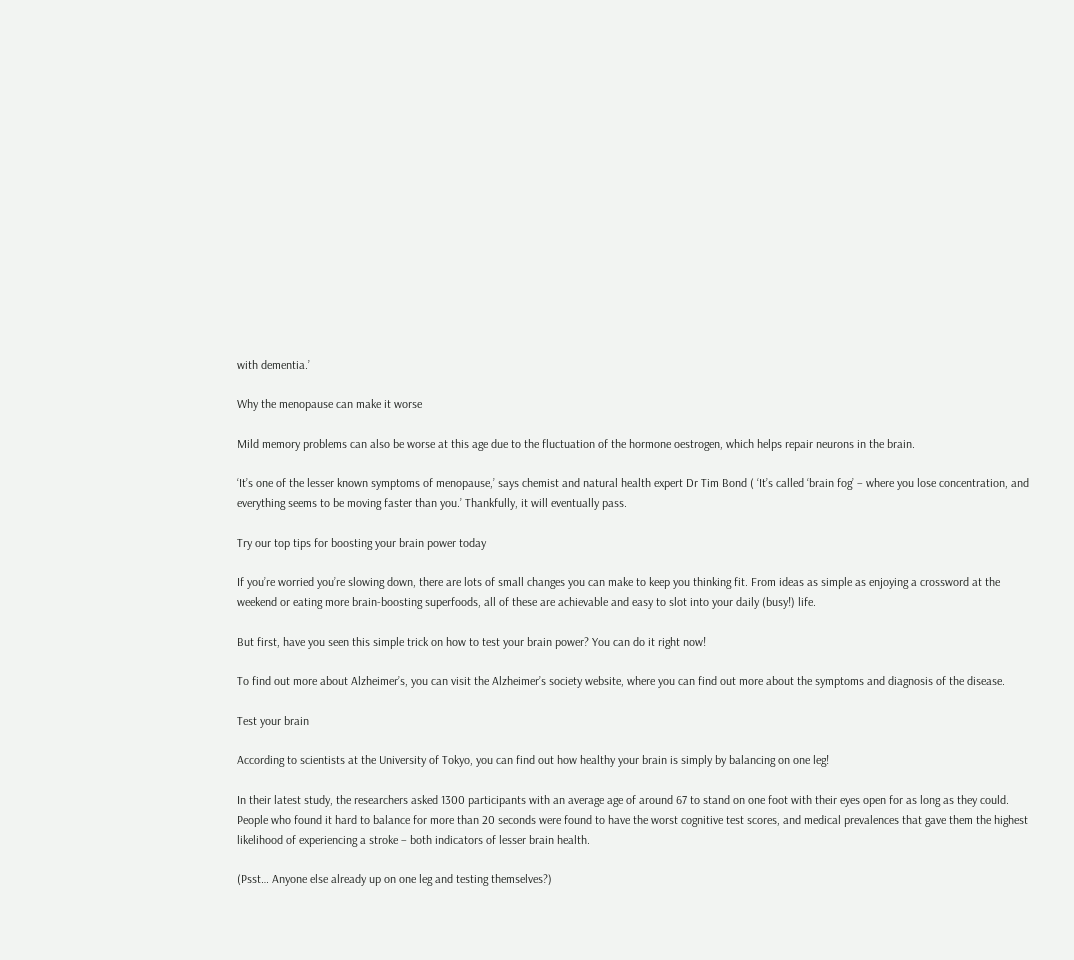with dementia.’

Why the menopause can make it worse

Mild memory problems can also be worse at this age due to the fluctuation of the hormone oestrogen, which helps repair neurons in the brain.

‘It’s one of the lesser known symptoms of menopause,’ says chemist and natural health expert Dr Tim Bond ( ‘It’s called ‘brain fog’ – where you lose concentration, and everything seems to be moving faster than you.’ Thankfully, it will eventually pass.

Try our top tips for boosting your brain power today

If you’re worried you’re slowing down, there are lots of small changes you can make to keep you thinking fit. From ideas as simple as enjoying a crossword at the weekend or eating more brain-boosting superfoods, all of these are achievable and easy to slot into your daily (busy!) life.

But first, have you seen this simple trick on how to test your brain power? You can do it right now!

To find out more about Alzheimer’s, you can visit the Alzheimer’s society website, where you can find out more about the symptoms and diagnosis of the disease.

Test your brain

According to scientists at the University of Tokyo, you can find out how healthy your brain is simply by balancing on one leg!

In their latest study, the researchers asked 1300 participants with an average age of around 67 to stand on one foot with their eyes open for as long as they could. People who found it hard to balance for more than 20 seconds were found to have the worst cognitive test scores, and medical prevalences that gave them the highest likelihood of experiencing a stroke – both indicators of lesser brain health.

(Psst… Anyone else already up on one leg and testing themselves?)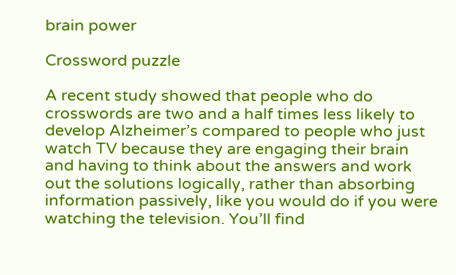brain power

Crossword puzzle

A recent study showed that people who do crosswords are two and a half times less likely to develop Alzheimer’s compared to people who just watch TV because they are engaging their brain and having to think about the answers and work out the solutions logically, rather than absorbing information passively, like you would do if you were watching the television. You’ll find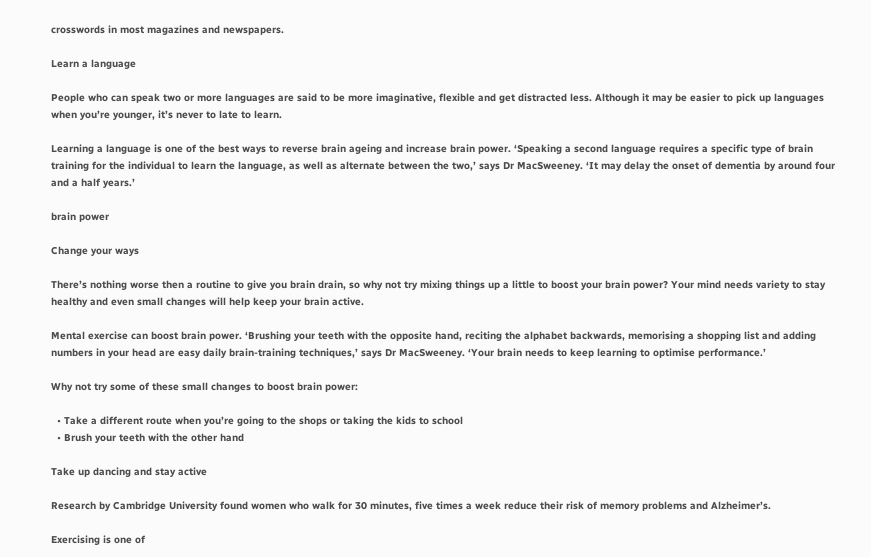crosswords in most magazines and newspapers.

Learn a language

People who can speak two or more languages are said to be more imaginative, flexible and get distracted less. Although it may be easier to pick up languages when you’re younger, it’s never to late to learn.

Learning a language is one of the best ways to reverse brain ageing and increase brain power. ‘Speaking a second language requires a specific type of brain training for the individual to learn the language, as well as alternate between the two,’ says Dr MacSweeney. ‘It may delay the onset of dementia by around four and a half years.’

brain power

Change your ways

There’s nothing worse then a routine to give you brain drain, so why not try mixing things up a little to boost your brain power? Your mind needs variety to stay healthy and even small changes will help keep your brain active.

Mental exercise can boost brain power. ‘Brushing your teeth with the opposite hand, reciting the alphabet backwards, memorising a shopping list and adding numbers in your head are easy daily brain-training techniques,’ says Dr MacSweeney. ‘Your brain needs to keep learning to optimise performance.’

Why not try some of these small changes to boost brain power:

  • Take a different route when you’re going to the shops or taking the kids to school
  • Brush your teeth with the other hand

Take up dancing and stay active

Research by Cambridge University found women who walk for 30 minutes, five times a week reduce their risk of memory problems and Alzheimer’s.

Exercising is one of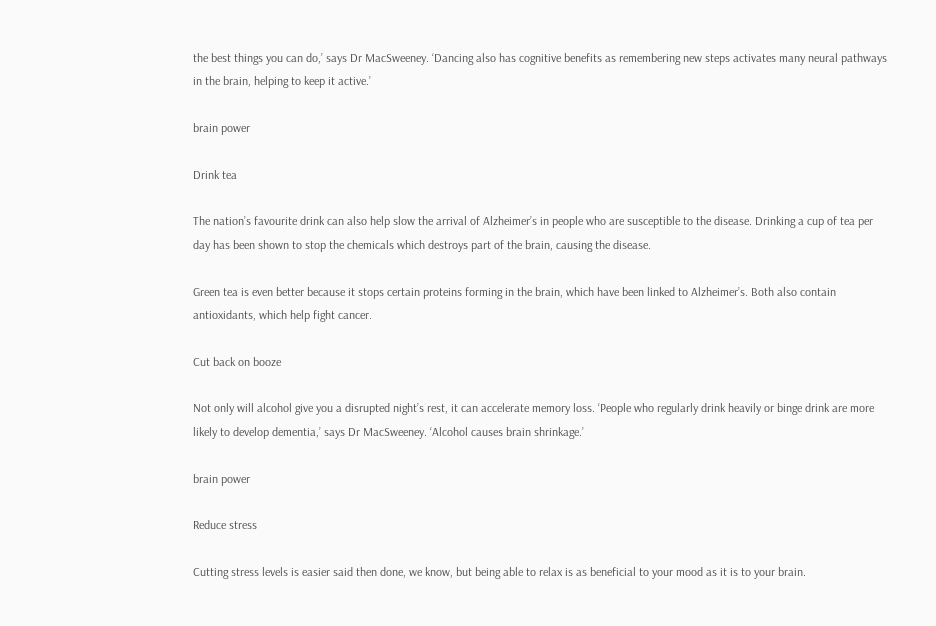the best things you can do,’ says Dr MacSweeney. ‘Dancing also has cognitive benefits as remembering new steps activates many neural pathways in the brain, helping to keep it active.’

brain power

Drink tea

The nation’s favourite drink can also help slow the arrival of Alzheimer’s in people who are susceptible to the disease. Drinking a cup of tea per day has been shown to stop the chemicals which destroys part of the brain, causing the disease.

Green tea is even better because it stops certain proteins forming in the brain, which have been linked to Alzheimer’s. Both also contain antioxidants, which help fight cancer.

Cut back on booze

Not only will alcohol give you a disrupted night’s rest, it can accelerate memory loss. ‘People who regularly drink heavily or binge drink are more likely to develop dementia,’ says Dr MacSweeney. ‘Alcohol causes brain shrinkage.’

brain power

Reduce stress

Cutting stress levels is easier said then done, we know, but being able to relax is as beneficial to your mood as it is to your brain.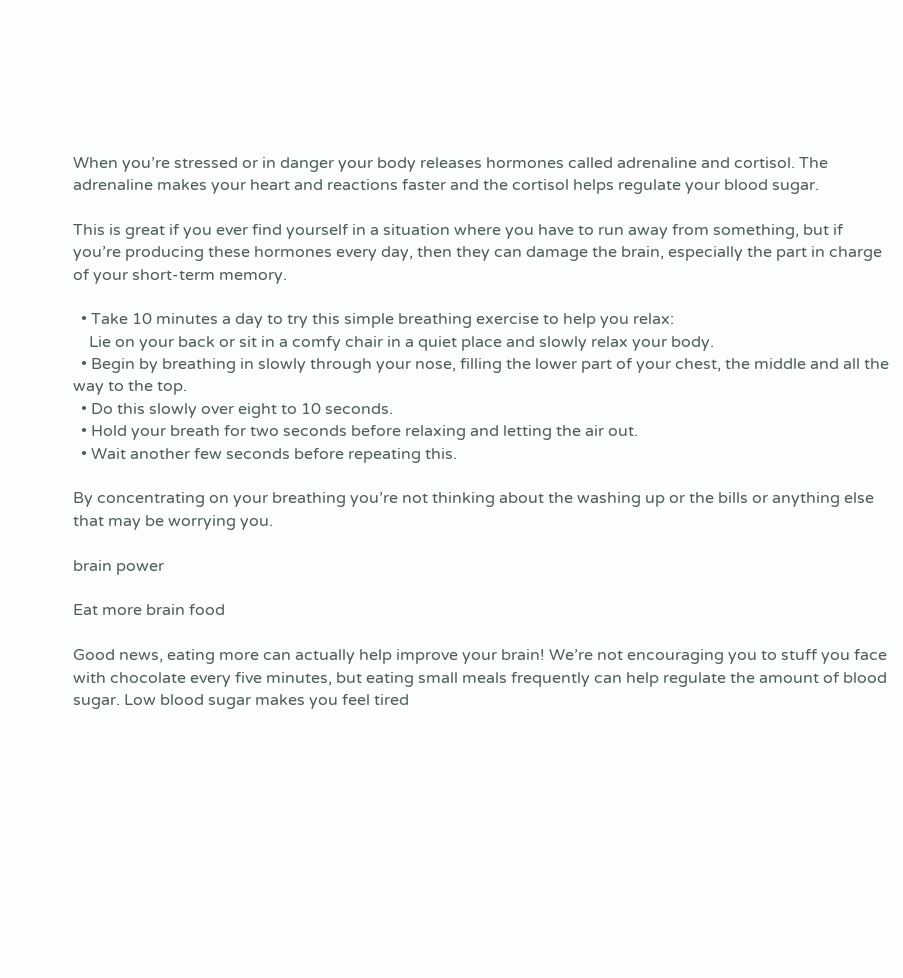When you’re stressed or in danger your body releases hormones called adrenaline and cortisol. The adrenaline makes your heart and reactions faster and the cortisol helps regulate your blood sugar.

This is great if you ever find yourself in a situation where you have to run away from something, but if you’re producing these hormones every day, then they can damage the brain, especially the part in charge of your short-term memory.

  • Take 10 minutes a day to try this simple breathing exercise to help you relax:
    Lie on your back or sit in a comfy chair in a quiet place and slowly relax your body.
  • Begin by breathing in slowly through your nose, filling the lower part of your chest, the middle and all the way to the top.
  • Do this slowly over eight to 10 seconds.
  • Hold your breath for two seconds before relaxing and letting the air out.
  • Wait another few seconds before repeating this.

By concentrating on your breathing you’re not thinking about the washing up or the bills or anything else that may be worrying you.

brain power

Eat more brain food

Good news, eating more can actually help improve your brain! We’re not encouraging you to stuff you face with chocolate every five minutes, but eating small meals frequently can help regulate the amount of blood sugar. Low blood sugar makes you feel tired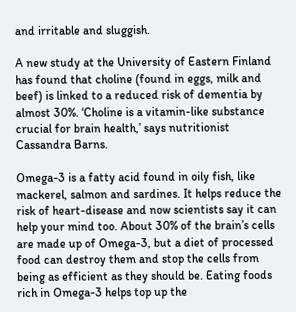and irritable and sluggish.

A new study at the University of Eastern Finland has found that choline (found in eggs, milk and beef) is linked to a reduced risk of dementia by almost 30%. ‘Choline is a vitamin-like substance crucial for brain health,’ says nutritionist Cassandra Barns.

Omega-3 is a fatty acid found in oily fish, like mackerel, salmon and sardines. It helps reduce the risk of heart-disease and now scientists say it can help your mind too. About 30% of the brain’s cells are made up of Omega-3, but a diet of processed food can destroy them and stop the cells from being as efficient as they should be. Eating foods rich in Omega-3 helps top up the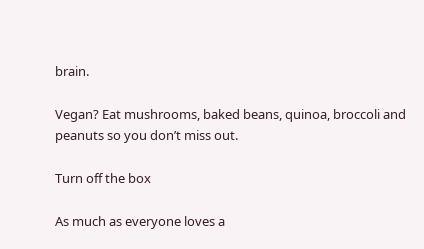brain.

Vegan? Eat mushrooms, baked beans, quinoa, broccoli and peanuts so you don’t miss out.

Turn off the box

As much as everyone loves a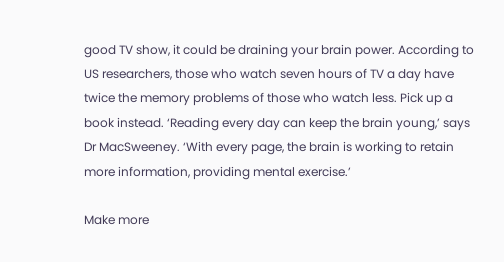good TV show, it could be draining your brain power. According to US researchers, those who watch seven hours of TV a day have twice the memory problems of those who watch less. Pick up a book instead. ‘Reading every day can keep the brain young,’ says Dr MacSweeney. ‘With every page, the brain is working to retain more information, providing mental exercise.’

Make more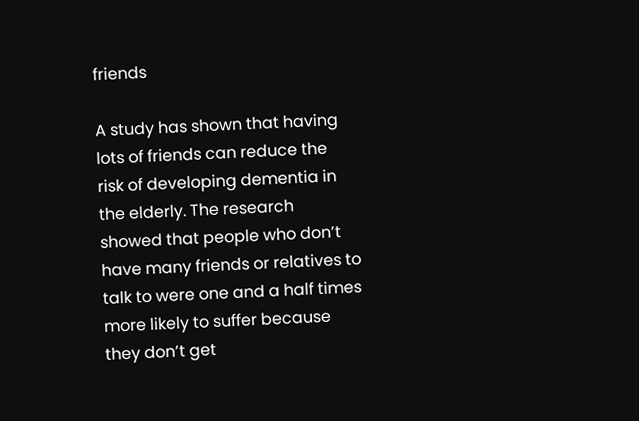friends

A study has shown that having lots of friends can reduce the risk of developing dementia in the elderly. The research showed that people who don’t have many friends or relatives to talk to were one and a half times more likely to suffer because they don’t get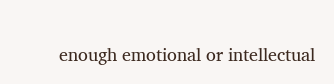enough emotional or intellectual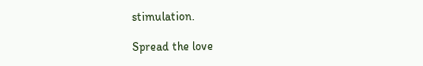stimulation.

Spread the love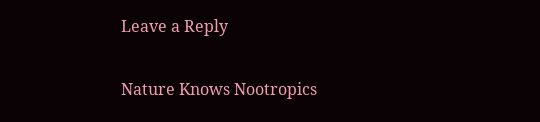Leave a Reply

Nature Knows Nootropics